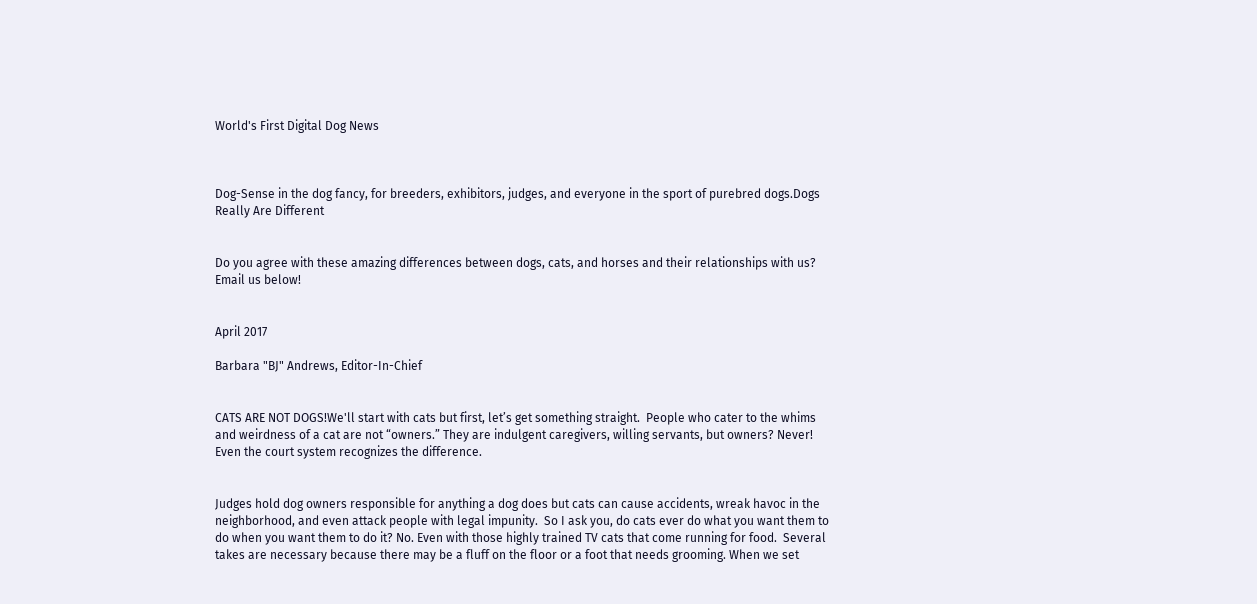World's First Digital Dog News



Dog-Sense in the dog fancy, for breeders, exhibitors, judges, and everyone in the sport of purebred dogs.Dogs Really Are Different


Do you agree with these amazing differences between dogs, cats, and horses and their relationships with us?  Email us below!


April 2017

Barbara "BJ" Andrews, Editor-In-Chief


CATS ARE NOT DOGS!We'll start with cats but first, let’s get something straight.  People who cater to the whims and weirdness of a cat are not “owners.” They are indulgent caregivers, willing servants, but owners? Never! Even the court system recognizes the difference.


Judges hold dog owners responsible for anything a dog does but cats can cause accidents, wreak havoc in the neighborhood, and even attack people with legal impunity.  So I ask you, do cats ever do what you want them to do when you want them to do it? No. Even with those highly trained TV cats that come running for food.  Several takes are necessary because there may be a fluff on the floor or a foot that needs grooming. When we set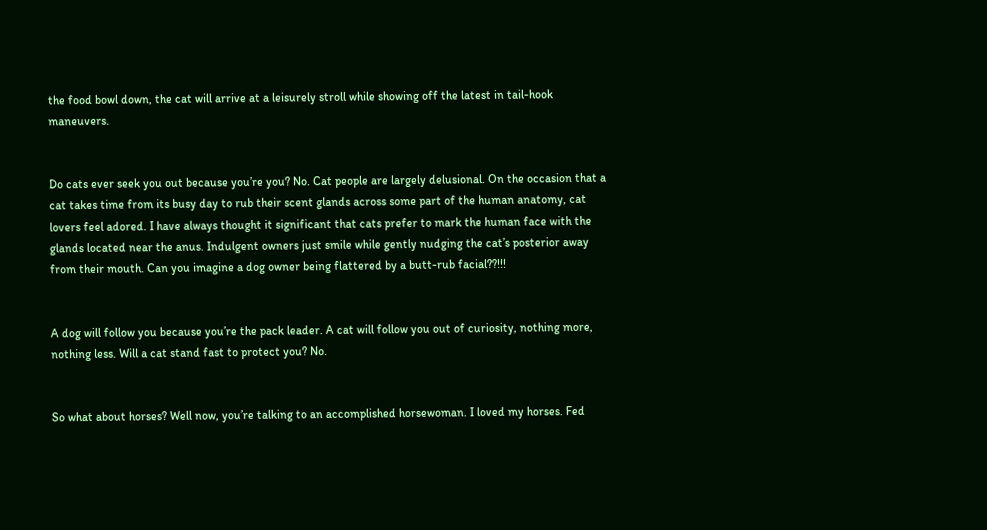the food bowl down, the cat will arrive at a leisurely stroll while showing off the latest in tail-hook maneuvers.


Do cats ever seek you out because you’re you? No. Cat people are largely delusional. On the occasion that a cat takes time from its busy day to rub their scent glands across some part of the human anatomy, cat lovers feel adored. I have always thought it significant that cats prefer to mark the human face with the glands located near the anus. Indulgent owners just smile while gently nudging the cat’s posterior away from their mouth. Can you imagine a dog owner being flattered by a butt-rub facial??!!!


A dog will follow you because you’re the pack leader. A cat will follow you out of curiosity, nothing more, nothing less. Will a cat stand fast to protect you? No.


So what about horses? Well now, you’re talking to an accomplished horsewoman. I loved my horses. Fed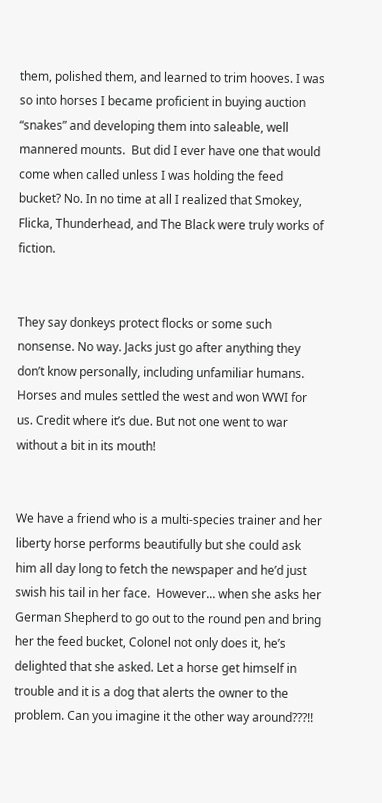them, polished them, and learned to trim hooves. I was so into horses I became proficient in buying auction “snakes” and developing them into saleable, well mannered mounts.  But did I ever have one that would come when called unless I was holding the feed bucket? No. In no time at all I realized that Smokey, Flicka, Thunderhead, and The Black were truly works of fiction.


They say donkeys protect flocks or some such nonsense. No way. Jacks just go after anything they don’t know personally, including unfamiliar humans.  Horses and mules settled the west and won WWI for us. Credit where it’s due. But not one went to war without a bit in its mouth!


We have a friend who is a multi-species trainer and her liberty horse performs beautifully but she could ask him all day long to fetch the newspaper and he’d just swish his tail in her face.  However... when she asks her German Shepherd to go out to the round pen and bring her the feed bucket, Colonel not only does it, he’s delighted that she asked. Let a horse get himself in trouble and it is a dog that alerts the owner to the problem. Can you imagine it the other way around???!!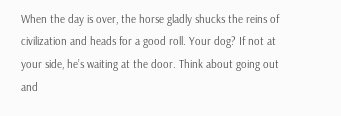When the day is over, the horse gladly shucks the reins of civilization and heads for a good roll. Your dog? If not at your side, he’s waiting at the door. Think about going out and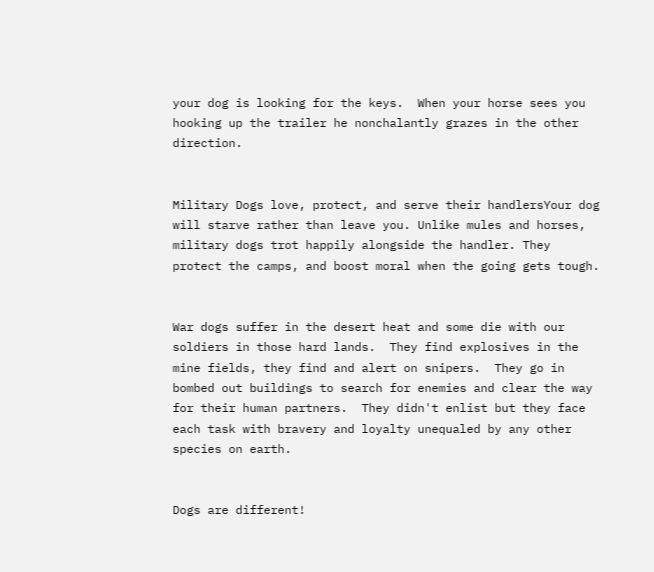your dog is looking for the keys.  When your horse sees you hooking up the trailer he nonchalantly grazes in the other direction.


Military Dogs love, protect, and serve their handlersYour dog will starve rather than leave you. Unlike mules and horses, military dogs trot happily alongside the handler. They protect the camps, and boost moral when the going gets tough.


War dogs suffer in the desert heat and some die with our soldiers in those hard lands.  They find explosives in the mine fields, they find and alert on snipers.  They go in bombed out buildings to search for enemies and clear the way for their human partners.  They didn't enlist but they face each task with bravery and loyalty unequaled by any other species on earth.


Dogs are different!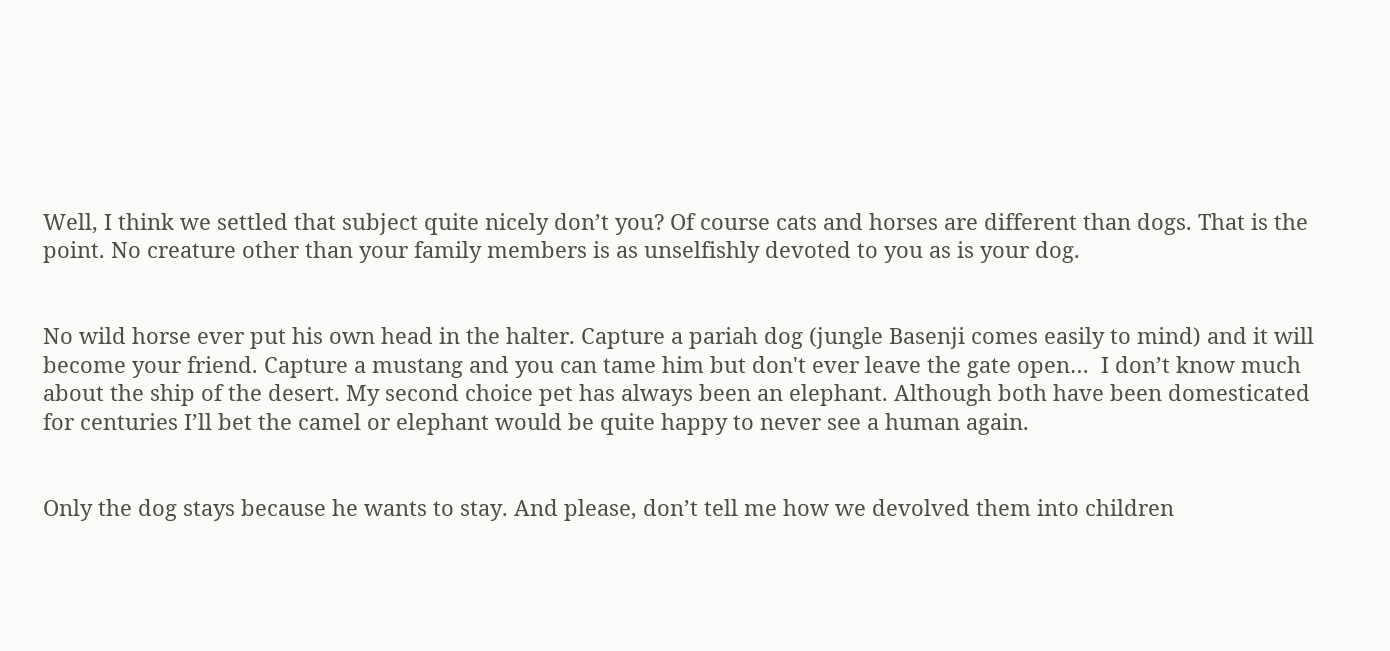Well, I think we settled that subject quite nicely don’t you? Of course cats and horses are different than dogs. That is the point. No creature other than your family members is as unselfishly devoted to you as is your dog.


No wild horse ever put his own head in the halter. Capture a pariah dog (jungle Basenji comes easily to mind) and it will become your friend. Capture a mustang and you can tame him but don't ever leave the gate open…  I don’t know much about the ship of the desert. My second choice pet has always been an elephant. Although both have been domesticated for centuries I’ll bet the camel or elephant would be quite happy to never see a human again.


Only the dog stays because he wants to stay. And please, don’t tell me how we devolved them into children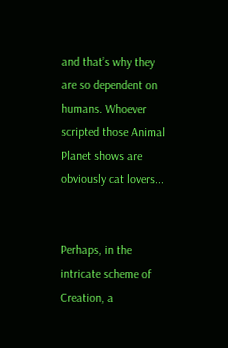and that’s why they are so dependent on humans. Whoever scripted those Animal Planet shows are obviously cat lovers...


Perhaps, in the intricate scheme of Creation, a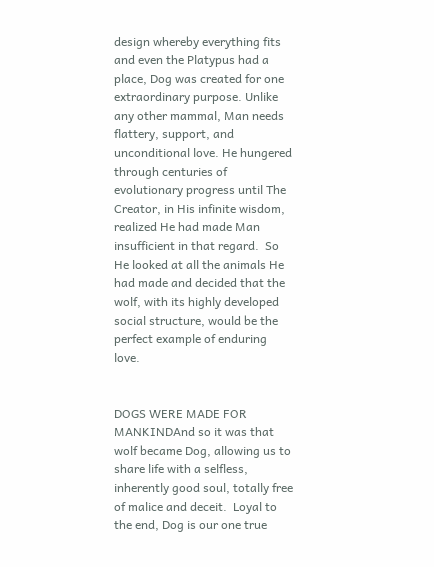design whereby everything fits and even the Platypus had a place, Dog was created for one extraordinary purpose. Unlike any other mammal, Man needs flattery, support, and unconditional love. He hungered through centuries of evolutionary progress until The Creator, in His infinite wisdom, realized He had made Man insufficient in that regard.  So He looked at all the animals He had made and decided that the wolf, with its highly developed social structure, would be the perfect example of enduring love.


DOGS WERE MADE FOR MANKINDAnd so it was that wolf became Dog, allowing us to share life with a selfless, inherently good soul, totally free of malice and deceit.  Loyal to the end, Dog is our one true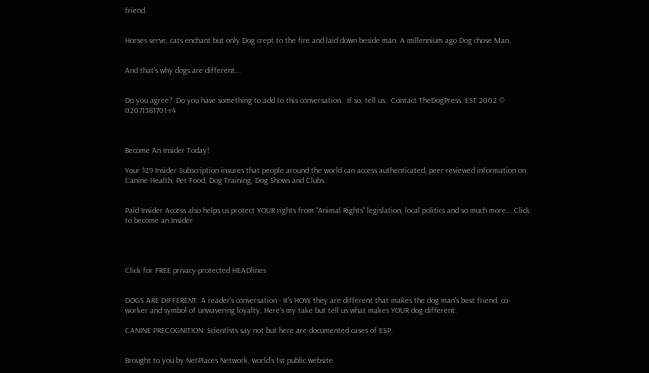friend.


Horses serve, cats enchant but only Dog crept to the fire and laid down beside man. A millennium ago Dog chose Man.


And that’s why dogs are different...


Do you agree?  Do you have something to add to this conversation.  If so, tell us,  Contact TheDogPress. EST 2002 © 02071581701-r4



Become An Insider Today!

Your $29 Insider Subscription insures that people around the world can access authenticated, peer-reviewed information on Canine Health, Pet Food, Dog Training, Dog Shows and Clubs.


Paid Insider Access also helps us protect YOUR rights from "Animal Rights" legislation, local politics and so much more... Click to become an Insider




Click for FREE privacy-protected HEADlines


DOGS ARE DIFFERENT: A reader's conversation - It's HOW they are different that makes the dog man's best friend, co-worker and symbol of unwavering loyalty. Here's my take but tell us what makes YOUR dog different.

CANINE PRECOGNITION: Scientists say not but here are documented cases of ESP.


Brought to you by NetPlaces Network, world’s 1st public website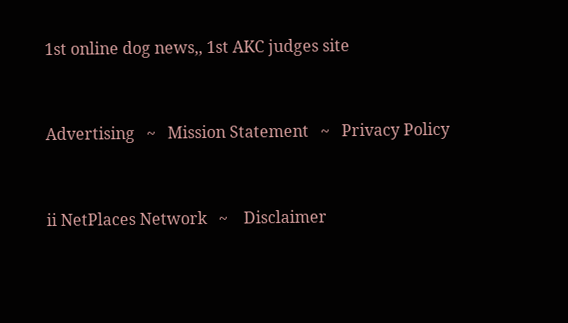1st online dog news,, 1st AKC judges site


Advertising   ~   Mission Statement   ~   Privacy Policy


ii NetPlaces Network   ~    Disclaimer